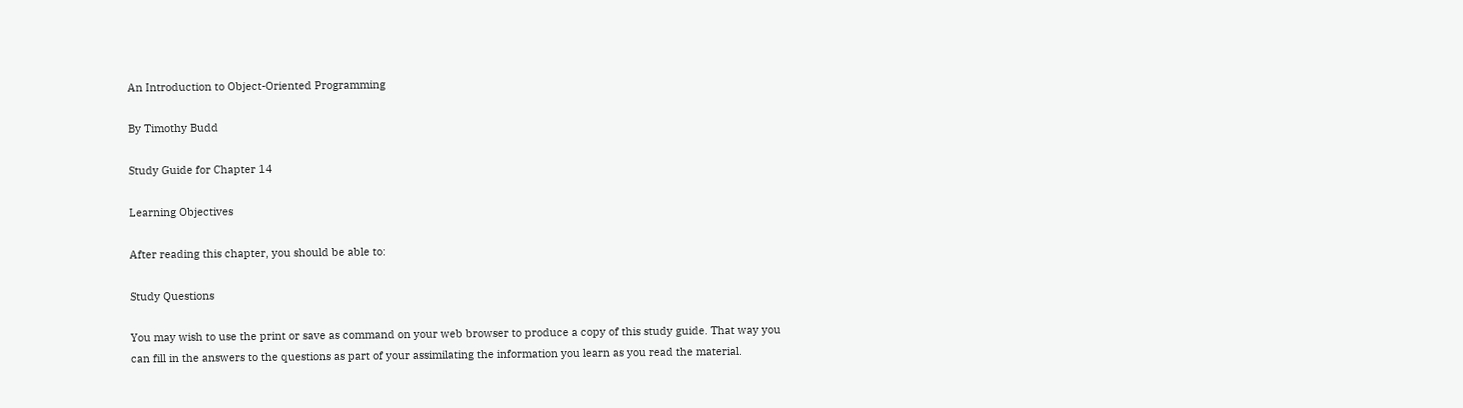An Introduction to Object-Oriented Programming

By Timothy Budd

Study Guide for Chapter 14

Learning Objectives

After reading this chapter, you should be able to:

Study Questions

You may wish to use the print or save as command on your web browser to produce a copy of this study guide. That way you can fill in the answers to the questions as part of your assimilating the information you learn as you read the material.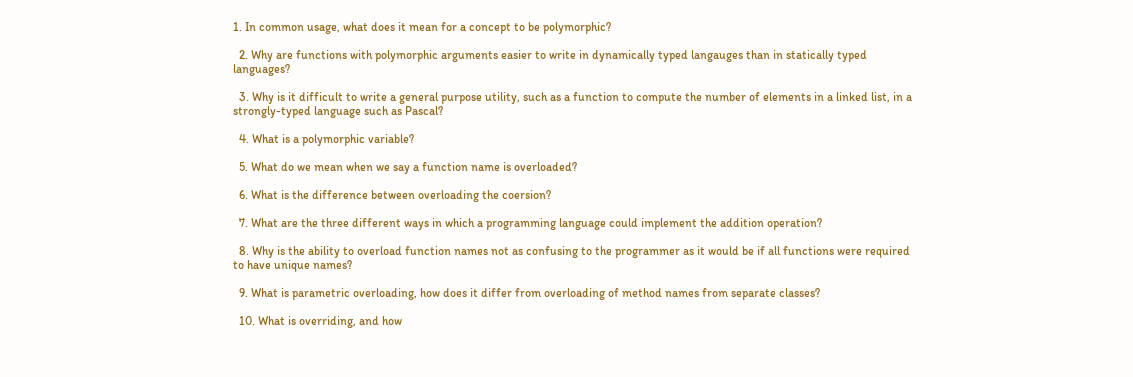1. In common usage, what does it mean for a concept to be polymorphic?

  2. Why are functions with polymorphic arguments easier to write in dynamically typed langauges than in statically typed languages?

  3. Why is it difficult to write a general purpose utility, such as a function to compute the number of elements in a linked list, in a strongly-typed language such as Pascal?

  4. What is a polymorphic variable?

  5. What do we mean when we say a function name is overloaded?

  6. What is the difference between overloading the coersion?

  7. What are the three different ways in which a programming language could implement the addition operation?

  8. Why is the ability to overload function names not as confusing to the programmer as it would be if all functions were required to have unique names?

  9. What is parametric overloading, how does it differ from overloading of method names from separate classes?

  10. What is overriding, and how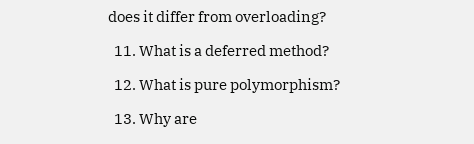does it differ from overloading?

  11. What is a deferred method?

  12. What is pure polymorphism?

  13. Why are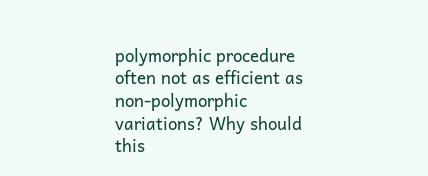polymorphic procedure often not as efficient as non-polymorphic variations? Why should this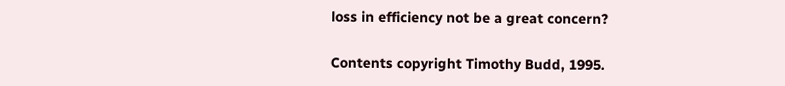loss in efficiency not be a great concern?

Contents copyright Timothy Budd, 1995.